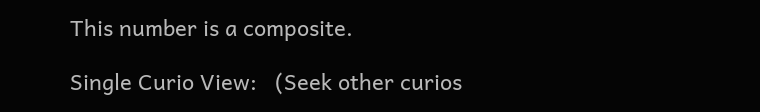This number is a composite.

Single Curio View:   (Seek other curios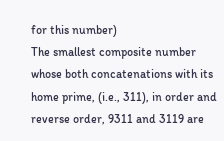for this number)
The smallest composite number whose both concatenations with its home prime, (i.e., 311), in order and reverse order, 9311 and 3119 are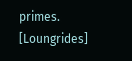primes. [Loungrides]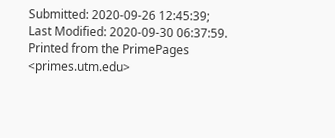Submitted: 2020-09-26 12:45:39;   Last Modified: 2020-09-30 06:37:59.
Printed from the PrimePages <primes.utm.edu>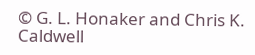© G. L. Honaker and Chris K. Caldwell